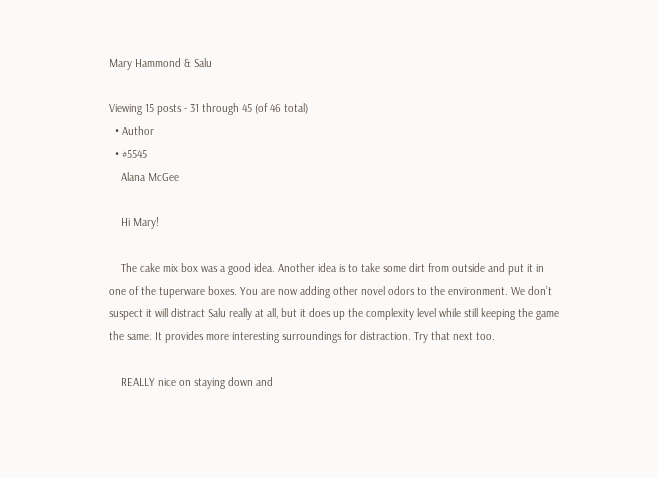Mary Hammond & Salu

Viewing 15 posts - 31 through 45 (of 46 total)
  • Author
  • #5545
    Alana McGee

    Hi Mary!

    The cake mix box was a good idea. Another idea is to take some dirt from outside and put it in one of the tuperware boxes. You are now adding other novel odors to the environment. We don’t suspect it will distract Salu really at all, but it does up the complexity level while still keeping the game the same. It provides more interesting surroundings for distraction. Try that next too.

    REALLY nice on staying down and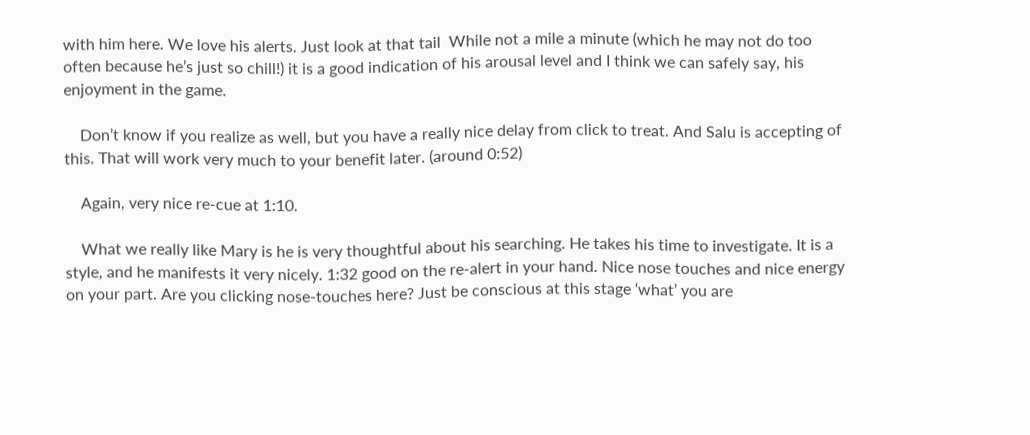with him here. We love his alerts. Just look at that tail  While not a mile a minute (which he may not do too often because he’s just so chill!) it is a good indication of his arousal level and I think we can safely say, his enjoyment in the game.

    Don’t know if you realize as well, but you have a really nice delay from click to treat. And Salu is accepting of this. That will work very much to your benefit later. (around 0:52)

    Again, very nice re-cue at 1:10.

    What we really like Mary is he is very thoughtful about his searching. He takes his time to investigate. It is a style, and he manifests it very nicely. 1:32 good on the re-alert in your hand. Nice nose touches and nice energy on your part. Are you clicking nose-touches here? Just be conscious at this stage ‘what’ you are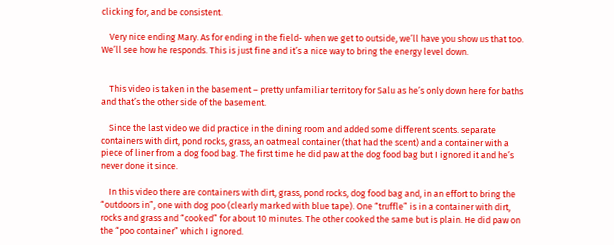clicking for, and be consistent.

    Very nice ending Mary. As for ending in the field- when we get to outside, we’ll have you show us that too. We’ll see how he responds. This is just fine and it’s a nice way to bring the energy level down.


    This video is taken in the basement – pretty unfamiliar territory for Salu as he’s only down here for baths and that’s the other side of the basement.

    Since the last video we did practice in the dining room and added some different scents. separate containers with dirt, pond rocks, grass, an oatmeal container (that had the scent) and a container with a piece of liner from a dog food bag. The first time he did paw at the dog food bag but I ignored it and he’s never done it since.

    In this video there are containers with dirt, grass, pond rocks, dog food bag and, in an effort to bring the “outdoors in”, one with dog poo (clearly marked with blue tape). One “truffle” is in a container with dirt, rocks and grass and “cooked” for about 10 minutes. The other cooked the same but is plain. He did paw on the “poo container” which I ignored.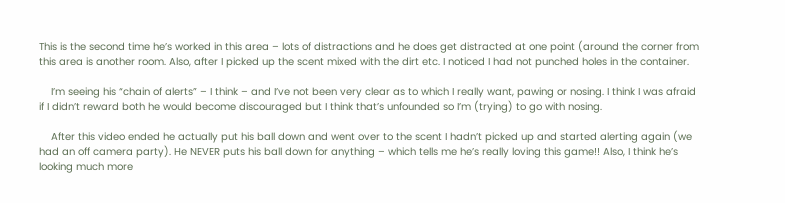This is the second time he’s worked in this area – lots of distractions and he does get distracted at one point (around the corner from this area is another room. Also, after I picked up the scent mixed with the dirt etc. I noticed I had not punched holes in the container.

    I’m seeing his “chain of alerts” – I think – and I’ve not been very clear as to which I really want, pawing or nosing. I think I was afraid if I didn’t reward both he would become discouraged but I think that’s unfounded so I’m (trying) to go with nosing.

    After this video ended he actually put his ball down and went over to the scent I hadn’t picked up and started alerting again (we had an off camera party). He NEVER puts his ball down for anything – which tells me he’s really loving this game!! Also, I think he’s looking much more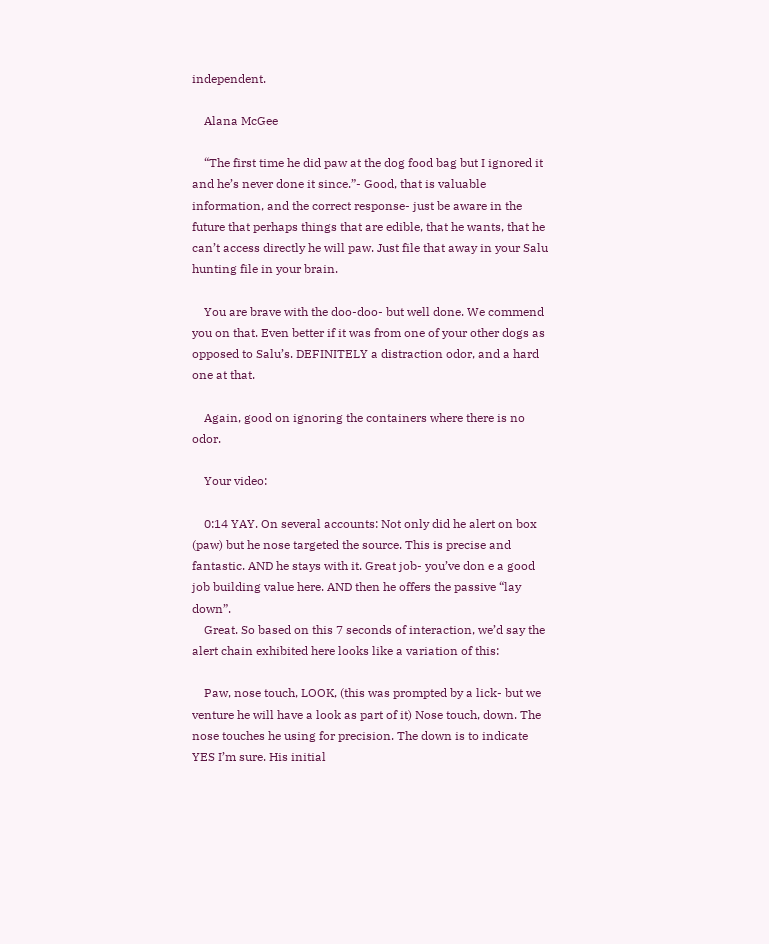independent.

    Alana McGee

    “The first time he did paw at the dog food bag but I ignored it and he’s never done it since.”- Good, that is valuable information, and the correct response- just be aware in the future that perhaps things that are edible, that he wants, that he can’t access directly he will paw. Just file that away in your Salu hunting file in your brain.

    You are brave with the doo-doo- but well done. We commend you on that. Even better if it was from one of your other dogs as opposed to Salu’s. DEFINITELY a distraction odor, and a hard one at that.

    Again, good on ignoring the containers where there is no odor.

    Your video:

    0:14 YAY. On several accounts: Not only did he alert on box (paw) but he nose targeted the source. This is precise and fantastic. AND he stays with it. Great job- you’ve don e a good job building value here. AND then he offers the passive “lay down”.
    Great. So based on this 7 seconds of interaction, we’d say the alert chain exhibited here looks like a variation of this:

    Paw, nose touch, LOOK, (this was prompted by a lick- but we venture he will have a look as part of it) Nose touch, down. The nose touches he using for precision. The down is to indicate YES I’m sure. His initial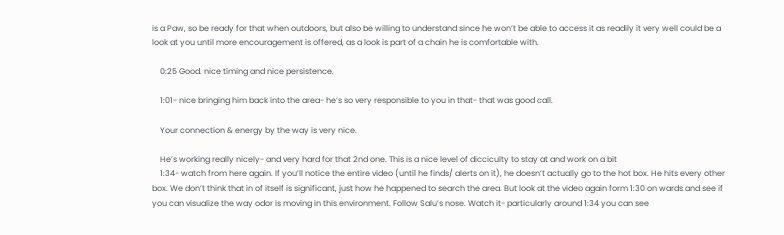is a Paw, so be ready for that when outdoors, but also be willing to understand since he won’t be able to access it as readily it very well could be a look at you until more encouragement is offered, as a look is part of a chain he is comfortable with.

    0:25 Good. nice timing and nice persistence.

    1:01- nice bringing him back into the area- he’s so very responsible to you in that- that was good call.

    Your connection & energy by the way is very nice.

    He’s working really nicely- and very hard for that 2nd one. This is a nice level of dicciculty to stay at and work on a bit
    1:34- watch from here again. If you’ll notice the entire video (until he finds/ alerts on it), he doesn’t actually go to the hot box. He hits every other box. We don’t think that in of itself is significant, just how he happened to search the area. But look at the video again form 1:30 on wards and see if you can visualize the way odor is moving in this environment. Follow Salu’s nose. Watch it- particularly around 1:34 you can see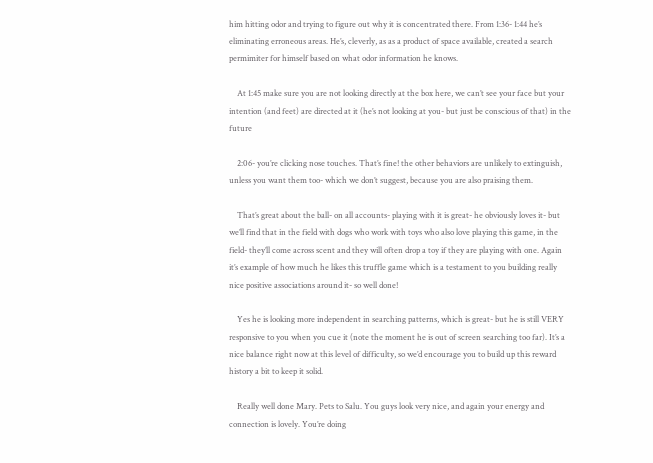him hitting odor and trying to figure out why it is concentrated there. From 1:36- 1:44 he’s eliminating erroneous areas. He’s, cleverly, as as a product of space available, created a search permimiter for himself based on what odor information he knows.

    At 1:45 make sure you are not looking directly at the box here, we can’t see your face but your intention (and feet) are directed at it (he’s not looking at you- but just be conscious of that) in the future

    2:06- you’re clicking nose touches. That’s fine! the other behaviors are unlikely to extinguish, unless you want them too- which we don’t suggest, because you are also praising them.

    That’s great about the ball- on all accounts- playing with it is great- he obviously loves it- but we’ll find that in the field with dogs who work with toys who also love playing this game, in the field- they’ll come across scent and they will often drop a toy if they are playing with one. Again it’s example of how much he likes this truffle game which is a testament to you building really nice positive associations around it- so well done!

    Yes he is looking more independent in searching patterns, which is great- but he is still VERY responsive to you when you cue it (note the moment he is out of screen searching too far). It’s a nice balance right now at this level of difficulty, so we’d encourage you to build up this reward history a bit to keep it solid.

    Really well done Mary. Pets to Salu. You guys look very nice, and again your energy and connection is lovely. You’re doing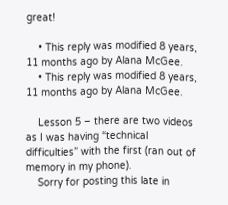great!

    • This reply was modified 8 years, 11 months ago by Alana McGee.
    • This reply was modified 8 years, 11 months ago by Alana McGee.

    Lesson 5 – there are two videos as I was having “technical difficulties” with the first (ran out of memory in my phone).
    Sorry for posting this late in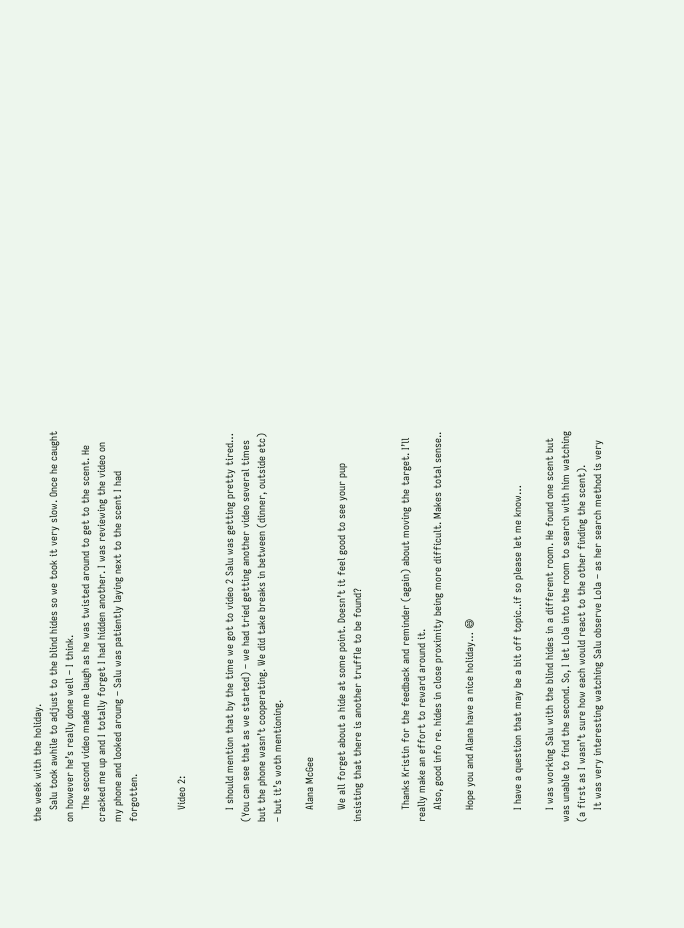the week with the holiday.
    Salu took awhile to adjust to the blind hides so we took it very slow. Once he caught on however he’s really done well – I think.
    The second video made me laugh as he was twisted around to get to the scent. He cracked me up and I totally forget I had hidden another. I was reviewing the video on my phone and looked aroung – Salu was patiently laying next to the scent I had forgotten.


    Video 2:


    I should mention that by the time we got to video 2 Salu was getting pretty tired… (You can see that as we started) – we had tried getting another video several times but the phone wasn’t cooperating. We did take breaks in between (dinner, outside etc) – but it’s woth mentioning.

    Alana McGee

    We all forget about a hide at some point. Doesn’t it feel good to see your pup insisting that there is another truffle to be found?


    Thanks Kristin for the feedback and reminder (again) about moving the target. I’ll really make an effort to reward around it.
    Also, good info re. hides in close proximity being more difficult. Makes total sense..

    Hope you and Alana have a nice holiday… 😄


    I have a question that may be a bit off topic..if so please let me know…

    I was working Salu with the blind hides in a different room. He found one scent but was unable to find the second. So, I let Lola into the room to search with him watching (a first as I wasn’t sure how each would react to the other finding the scent).
    It was very interesting watching Salu observe Lola – as her search method is very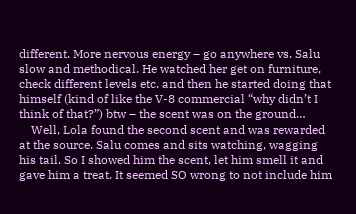different. More nervous energy – go anywhere vs. Salu slow and methodical. He watched her get on furniture, check different levels etc. and then he started doing that himself (kind of like the V-8 commercial “why didn’t I think of that?”) btw – the scent was on the ground…
    Well, Lola found the second scent and was rewarded at the source. Salu comes and sits watching, wagging his tail. So I showed him the scent, let him smell it and gave him a treat. It seemed SO wrong to not include him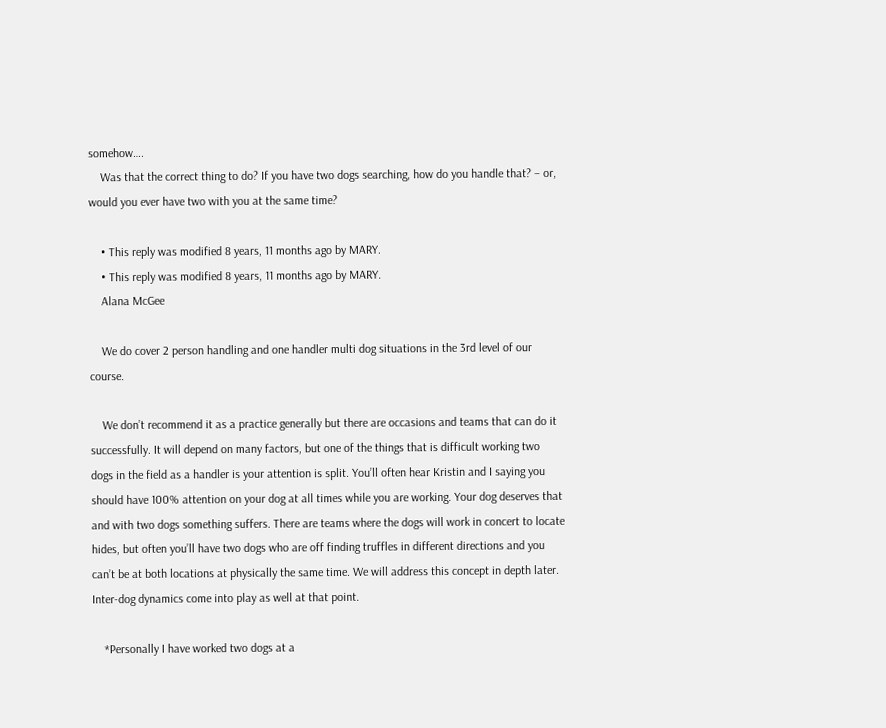somehow….
    Was that the correct thing to do? If you have two dogs searching, how do you handle that? – or, would you ever have two with you at the same time?

    • This reply was modified 8 years, 11 months ago by MARY.
    • This reply was modified 8 years, 11 months ago by MARY.
    Alana McGee

    We do cover 2 person handling and one handler multi dog situations in the 3rd level of our course.

    We don’t recommend it as a practice generally but there are occasions and teams that can do it successfully. It will depend on many factors, but one of the things that is difficult working two dogs in the field as a handler is your attention is split. You’ll often hear Kristin and I saying you should have 100% attention on your dog at all times while you are working. Your dog deserves that and with two dogs something suffers. There are teams where the dogs will work in concert to locate hides, but often you’ll have two dogs who are off finding truffles in different directions and you can’t be at both locations at physically the same time. We will address this concept in depth later. Inter-dog dynamics come into play as well at that point.

    *Personally I have worked two dogs at a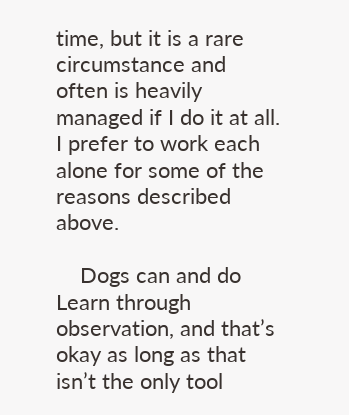time, but it is a rare circumstance and often is heavily managed if I do it at all. I prefer to work each alone for some of the reasons described above.

    Dogs can and do Learn through observation, and that’s okay as long as that isn’t the only tool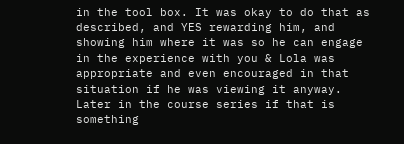in the tool box. It was okay to do that as described, and YES rewarding him, and showing him where it was so he can engage in the experience with you & Lola was appropriate and even encouraged in that situation if he was viewing it anyway. Later in the course series if that is something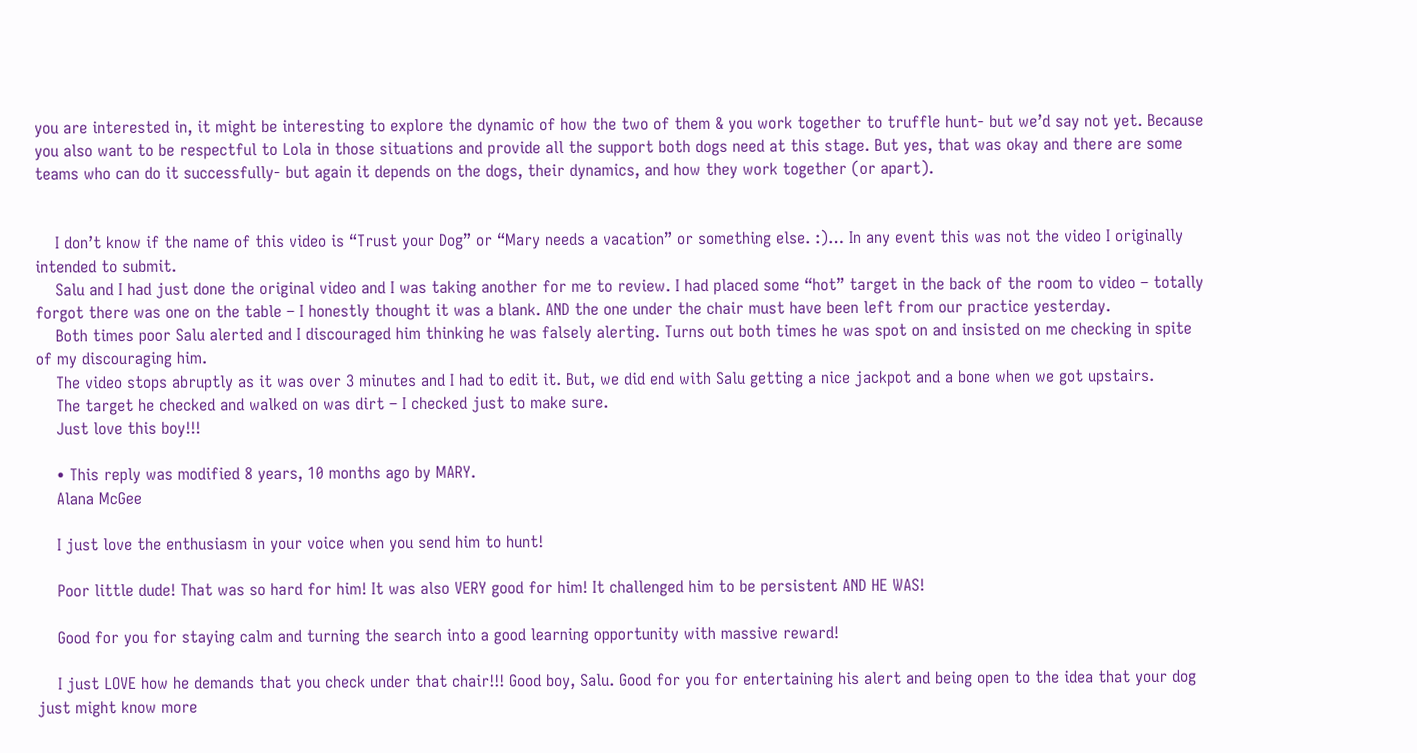you are interested in, it might be interesting to explore the dynamic of how the two of them & you work together to truffle hunt- but we’d say not yet. Because you also want to be respectful to Lola in those situations and provide all the support both dogs need at this stage. But yes, that was okay and there are some teams who can do it successfully- but again it depends on the dogs, their dynamics, and how they work together (or apart).


    I don’t know if the name of this video is “Trust your Dog” or “Mary needs a vacation” or something else. :)… In any event this was not the video I originally intended to submit.
    Salu and I had just done the original video and I was taking another for me to review. I had placed some “hot” target in the back of the room to video – totally forgot there was one on the table – I honestly thought it was a blank. AND the one under the chair must have been left from our practice yesterday.
    Both times poor Salu alerted and I discouraged him thinking he was falsely alerting. Turns out both times he was spot on and insisted on me checking in spite of my discouraging him.
    The video stops abruptly as it was over 3 minutes and I had to edit it. But, we did end with Salu getting a nice jackpot and a bone when we got upstairs.
    The target he checked and walked on was dirt – I checked just to make sure.
    Just love this boy!!!

    • This reply was modified 8 years, 10 months ago by MARY.
    Alana McGee

    I just love the enthusiasm in your voice when you send him to hunt!

    Poor little dude! That was so hard for him! It was also VERY good for him! It challenged him to be persistent AND HE WAS!

    Good for you for staying calm and turning the search into a good learning opportunity with massive reward!

    I just LOVE how he demands that you check under that chair!!! Good boy, Salu. Good for you for entertaining his alert and being open to the idea that your dog just might know more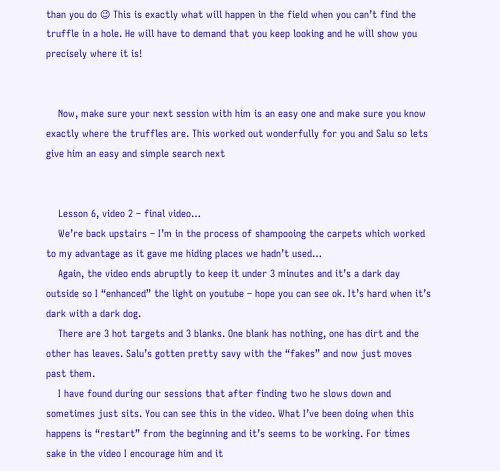than you do 😉 This is exactly what will happen in the field when you can’t find the truffle in a hole. He will have to demand that you keep looking and he will show you precisely where it is!


    Now, make sure your next session with him is an easy one and make sure you know exactly where the truffles are. This worked out wonderfully for you and Salu so lets give him an easy and simple search next


    Lesson 6, video 2 – final video…
    We’re back upstairs – I’m in the process of shampooing the carpets which worked to my advantage as it gave me hiding places we hadn’t used…
    Again, the video ends abruptly to keep it under 3 minutes and it’s a dark day outside so I “enhanced” the light on youtube – hope you can see ok. It’s hard when it’s dark with a dark dog.
    There are 3 hot targets and 3 blanks. One blank has nothing, one has dirt and the other has leaves. Salu’s gotten pretty savy with the “fakes” and now just moves past them.
    I have found during our sessions that after finding two he slows down and sometimes just sits. You can see this in the video. What I’ve been doing when this happens is “restart” from the beginning and it’s seems to be working. For times sake in the video I encourage him and it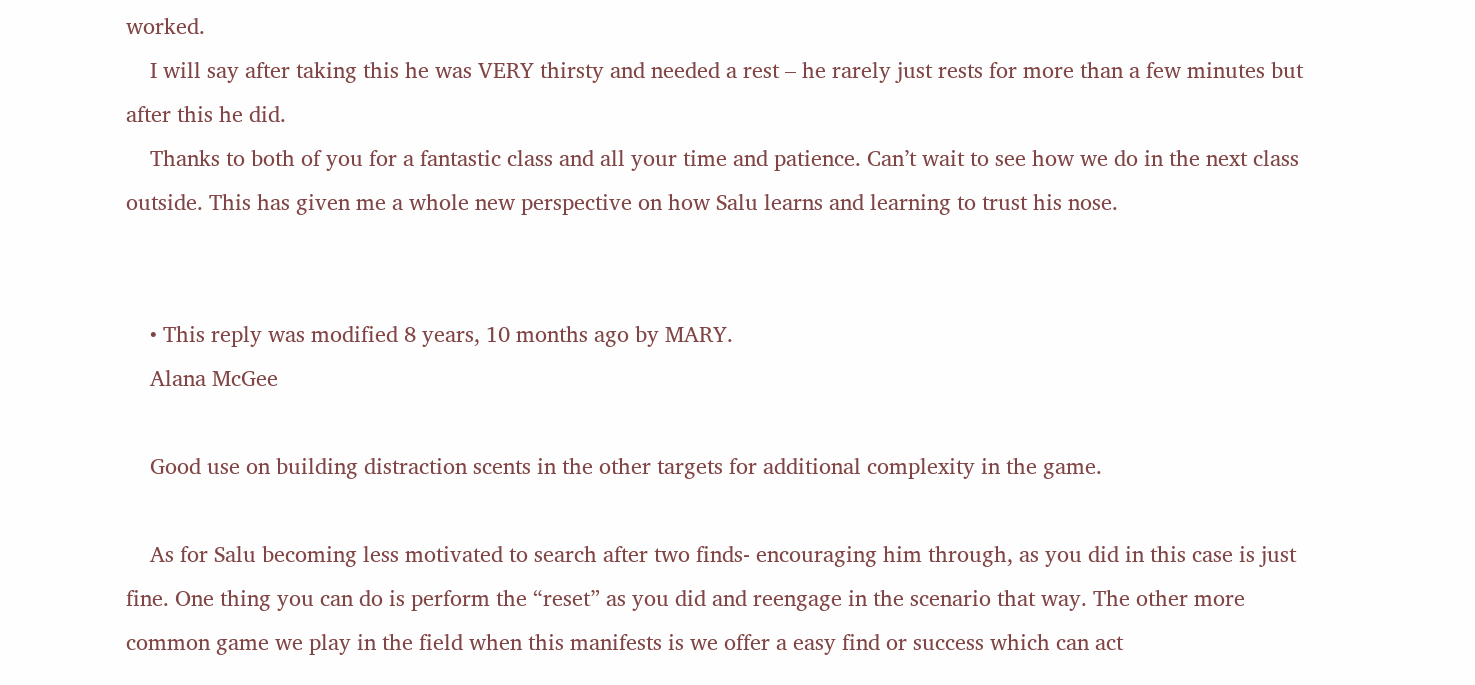worked.
    I will say after taking this he was VERY thirsty and needed a rest – he rarely just rests for more than a few minutes but after this he did.
    Thanks to both of you for a fantastic class and all your time and patience. Can’t wait to see how we do in the next class outside. This has given me a whole new perspective on how Salu learns and learning to trust his nose.


    • This reply was modified 8 years, 10 months ago by MARY.
    Alana McGee

    Good use on building distraction scents in the other targets for additional complexity in the game.

    As for Salu becoming less motivated to search after two finds- encouraging him through, as you did in this case is just fine. One thing you can do is perform the “reset” as you did and reengage in the scenario that way. The other more common game we play in the field when this manifests is we offer a easy find or success which can act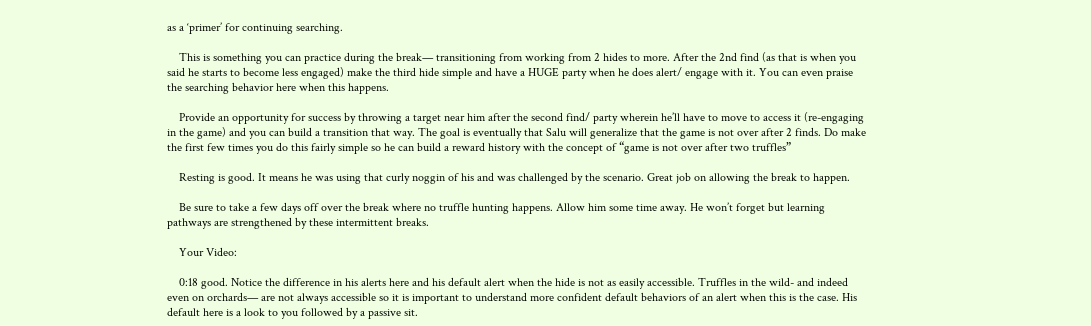as a ‘primer’ for continuing searching.

    This is something you can practice during the break— transitioning from working from 2 hides to more. After the 2nd find (as that is when you said he starts to become less engaged) make the third hide simple and have a HUGE party when he does alert/ engage with it. You can even praise the searching behavior here when this happens.

    Provide an opportunity for success by throwing a target near him after the second find/ party wherein he’ll have to move to access it (re-engaging in the game) and you can build a transition that way. The goal is eventually that Salu will generalize that the game is not over after 2 finds. Do make the first few times you do this fairly simple so he can build a reward history with the concept of “game is not over after two truffles”

    Resting is good. It means he was using that curly noggin of his and was challenged by the scenario. Great job on allowing the break to happen.

    Be sure to take a few days off over the break where no truffle hunting happens. Allow him some time away. He won’t forget but learning pathways are strengthened by these intermittent breaks.

    Your Video:

    0:18 good. Notice the difference in his alerts here and his default alert when the hide is not as easily accessible. Truffles in the wild- and indeed even on orchards— are not always accessible so it is important to understand more confident default behaviors of an alert when this is the case. His default here is a look to you followed by a passive sit.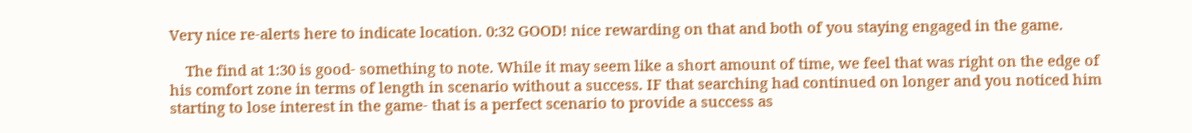Very nice re-alerts here to indicate location. 0:32 GOOD! nice rewarding on that and both of you staying engaged in the game.

    The find at 1:30 is good- something to note. While it may seem like a short amount of time, we feel that was right on the edge of his comfort zone in terms of length in scenario without a success. IF that searching had continued on longer and you noticed him starting to lose interest in the game- that is a perfect scenario to provide a success as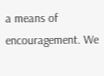a means of encouragement. We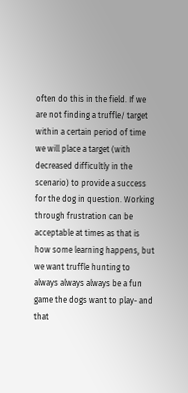often do this in the field. If we are not finding a truffle/ target within a certain period of time we will place a target (with decreased difficultly in the scenario) to provide a success for the dog in question. Working through frustration can be acceptable at times as that is how some learning happens, but we want truffle hunting to always always always be a fun game the dogs want to play- and that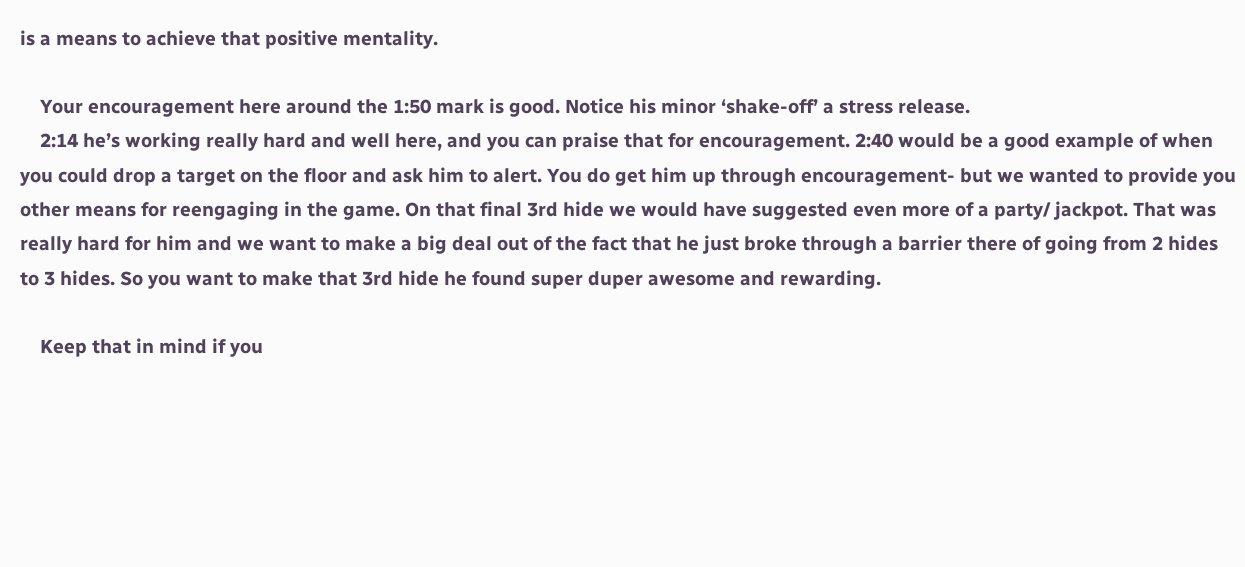is a means to achieve that positive mentality.

    Your encouragement here around the 1:50 mark is good. Notice his minor ‘shake-off’ a stress release.
    2:14 he’s working really hard and well here, and you can praise that for encouragement. 2:40 would be a good example of when you could drop a target on the floor and ask him to alert. You do get him up through encouragement- but we wanted to provide you other means for reengaging in the game. On that final 3rd hide we would have suggested even more of a party/ jackpot. That was really hard for him and we want to make a big deal out of the fact that he just broke through a barrier there of going from 2 hides to 3 hides. So you want to make that 3rd hide he found super duper awesome and rewarding.

    Keep that in mind if you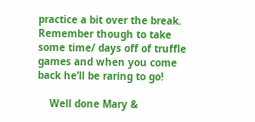practice a bit over the break. Remember though to take some time/ days off of truffle games and when you come back he’ll be raring to go!

    Well done Mary &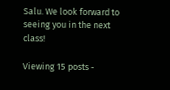Salu. We look forward to seeing you in the next class!

Viewing 15 posts -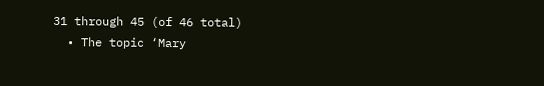31 through 45 (of 46 total)
  • The topic ‘Mary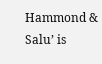Hammond & Salu’ is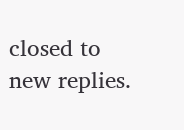closed to new replies.